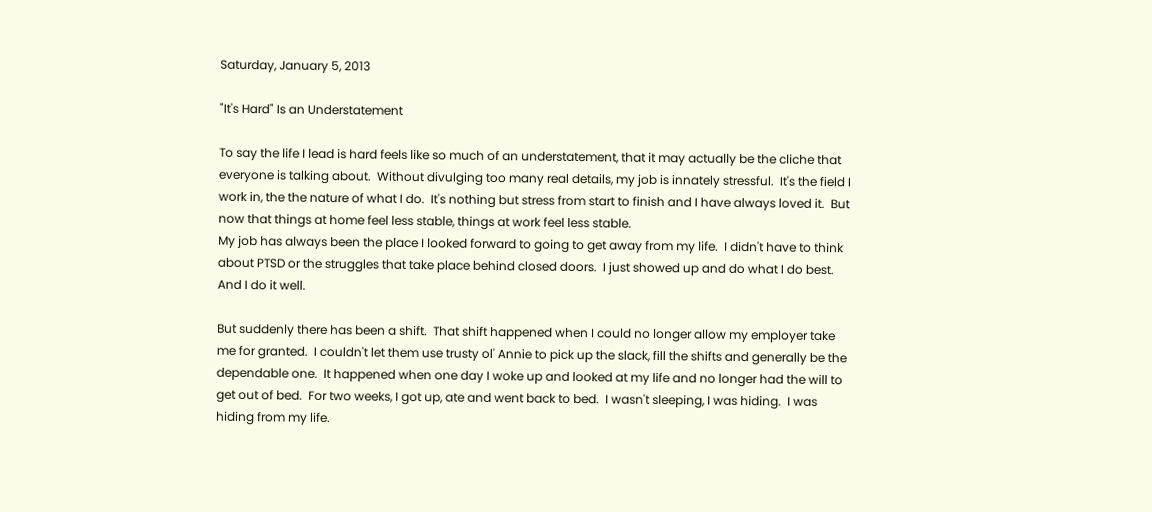Saturday, January 5, 2013

"It's Hard" Is an Understatement

To say the life I lead is hard feels like so much of an understatement, that it may actually be the cliche that everyone is talking about.  Without divulging too many real details, my job is innately stressful.  It's the field I work in, the the nature of what I do.  It's nothing but stress from start to finish and I have always loved it.  But now that things at home feel less stable, things at work feel less stable.
My job has always been the place I looked forward to going to get away from my life.  I didn't have to think about PTSD or the struggles that take place behind closed doors.  I just showed up and do what I do best.  And I do it well.

But suddenly there has been a shift.  That shift happened when I could no longer allow my employer take me for granted.  I couldn't let them use trusty ol' Annie to pick up the slack, fill the shifts and generally be the dependable one.  It happened when one day I woke up and looked at my life and no longer had the will to get out of bed.  For two weeks, I got up, ate and went back to bed.  I wasn't sleeping, I was hiding.  I was hiding from my life.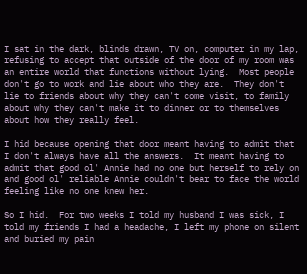I sat in the dark, blinds drawn, TV on, computer in my lap, refusing to accept that outside of the door of my room was an entire world that functions without lying.  Most people don't go to work and lie about who they are.  They don't lie to friends about why they can't come visit, to family about why they can't make it to dinner or to themselves about how they really feel.

I hid because opening that door meant having to admit that I don't always have all the answers.  It meant having to admit that good ol' Annie had no one but herself to rely on and good ol' reliable Annie couldn't bear to face the world feeling like no one knew her.

So I hid.  For two weeks I told my husband I was sick, I told my friends I had a headache, I left my phone on silent and buried my pain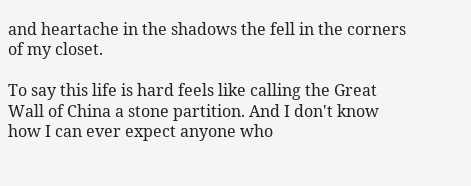and heartache in the shadows the fell in the corners of my closet.

To say this life is hard feels like calling the Great Wall of China a stone partition. And I don't know how I can ever expect anyone who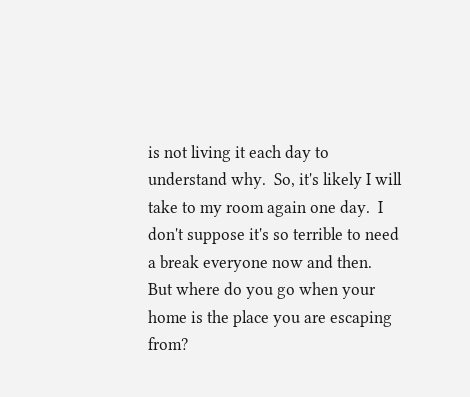is not living it each day to understand why.  So, it's likely I will take to my room again one day.  I don't suppose it's so terrible to need a break everyone now and then.  But where do you go when your home is the place you are escaping from?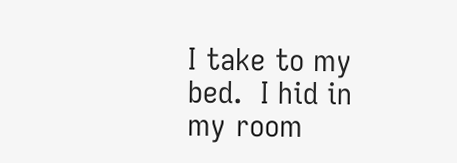I take to my bed.  I hid in my room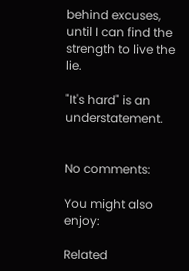behind excuses, until I can find the strength to live the lie.

"It's hard" is an understatement.


No comments:

You might also enjoy:

Related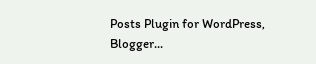Posts Plugin for WordPress, Blogger...